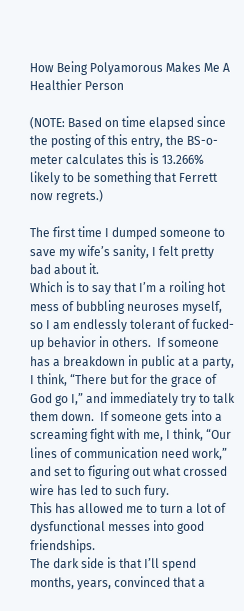How Being Polyamorous Makes Me A Healthier Person

(NOTE: Based on time elapsed since the posting of this entry, the BS-o-meter calculates this is 13.266% likely to be something that Ferrett now regrets.)

The first time I dumped someone to save my wife’s sanity, I felt pretty bad about it.
Which is to say that I’m a roiling hot mess of bubbling neuroses myself, so I am endlessly tolerant of fucked-up behavior in others.  If someone has a breakdown in public at a party, I think, “There but for the grace of God go I,” and immediately try to talk them down.  If someone gets into a screaming fight with me, I think, “Our lines of communication need work,” and set to figuring out what crossed wire has led to such fury.
This has allowed me to turn a lot of dysfunctional messes into good friendships.
The dark side is that I’ll spend months, years, convinced that a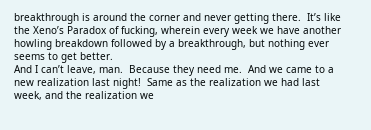breakthrough is around the corner and never getting there.  It’s like the Xeno’s Paradox of fucking, wherein every week we have another howling breakdown followed by a breakthrough, but nothing ever seems to get better.
And I can’t leave, man.  Because they need me.  And we came to a new realization last night!  Same as the realization we had last week, and the realization we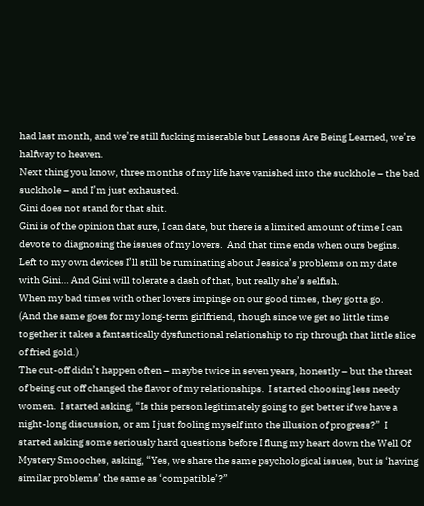had last month, and we’re still fucking miserable but Lessons Are Being Learned, we’re halfway to heaven.
Next thing you know, three months of my life have vanished into the suckhole – the bad suckhole – and I’m just exhausted.
Gini does not stand for that shit.
Gini is of the opinion that sure, I can date, but there is a limited amount of time I can devote to diagnosing the issues of my lovers.  And that time ends when ours begins.  Left to my own devices I’ll still be ruminating about Jessica’s problems on my date with Gini… And Gini will tolerate a dash of that, but really she’s selfish.
When my bad times with other lovers impinge on our good times, they gotta go.
(And the same goes for my long-term girlfriend, though since we get so little time together it takes a fantastically dysfunctional relationship to rip through that little slice of fried gold.)
The cut-off didn’t happen often – maybe twice in seven years, honestly – but the threat of being cut off changed the flavor of my relationships.  I started choosing less needy women.  I started asking, “Is this person legitimately going to get better if we have a night-long discussion, or am I just fooling myself into the illusion of progress?”  I started asking some seriously hard questions before I flung my heart down the Well Of Mystery Smooches, asking, “Yes, we share the same psychological issues, but is ‘having similar problems’ the same as ‘compatible’?”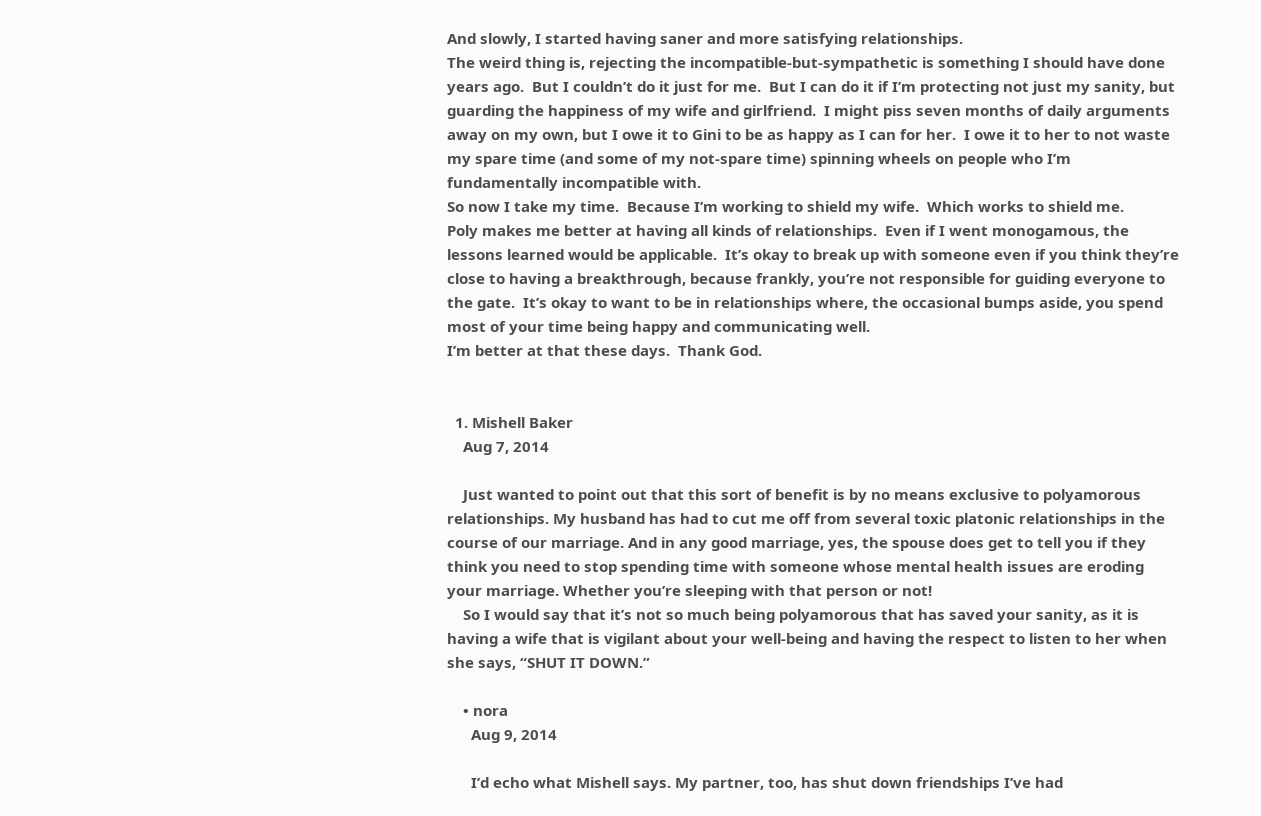And slowly, I started having saner and more satisfying relationships.
The weird thing is, rejecting the incompatible-but-sympathetic is something I should have done years ago.  But I couldn’t do it just for me.  But I can do it if I’m protecting not just my sanity, but guarding the happiness of my wife and girlfriend.  I might piss seven months of daily arguments away on my own, but I owe it to Gini to be as happy as I can for her.  I owe it to her to not waste my spare time (and some of my not-spare time) spinning wheels on people who I’m fundamentally incompatible with.
So now I take my time.  Because I’m working to shield my wife.  Which works to shield me.
Poly makes me better at having all kinds of relationships.  Even if I went monogamous, the lessons learned would be applicable.  It’s okay to break up with someone even if you think they’re close to having a breakthrough, because frankly, you’re not responsible for guiding everyone to the gate.  It’s okay to want to be in relationships where, the occasional bumps aside, you spend most of your time being happy and communicating well.
I’m better at that these days.  Thank God.


  1. Mishell Baker
    Aug 7, 2014

    Just wanted to point out that this sort of benefit is by no means exclusive to polyamorous relationships. My husband has had to cut me off from several toxic platonic relationships in the course of our marriage. And in any good marriage, yes, the spouse does get to tell you if they think you need to stop spending time with someone whose mental health issues are eroding your marriage. Whether you’re sleeping with that person or not!
    So I would say that it’s not so much being polyamorous that has saved your sanity, as it is having a wife that is vigilant about your well-being and having the respect to listen to her when she says, “SHUT IT DOWN.”

    • nora
      Aug 9, 2014

      I’d echo what Mishell says. My partner, too, has shut down friendships I’ve had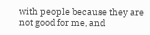with people because they are not good for me, and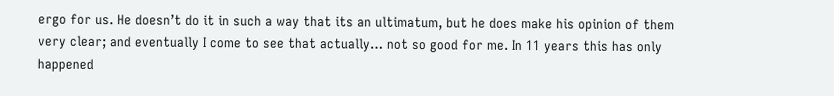ergo for us. He doesn’t do it in such a way that its an ultimatum, but he does make his opinion of them very clear; and eventually I come to see that actually… not so good for me. In 11 years this has only happened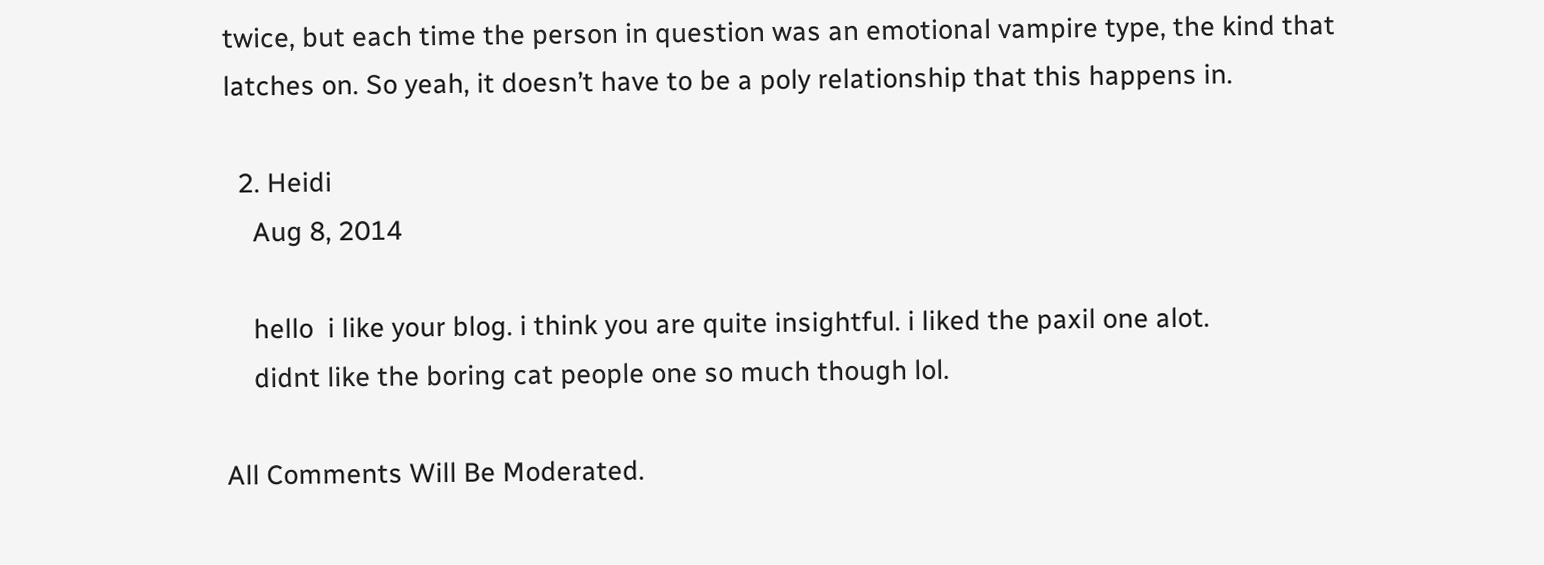twice, but each time the person in question was an emotional vampire type, the kind that latches on. So yeah, it doesn’t have to be a poly relationship that this happens in.

  2. Heidi
    Aug 8, 2014

    hello  i like your blog. i think you are quite insightful. i liked the paxil one alot.
    didnt like the boring cat people one so much though lol.

All Comments Will Be Moderated.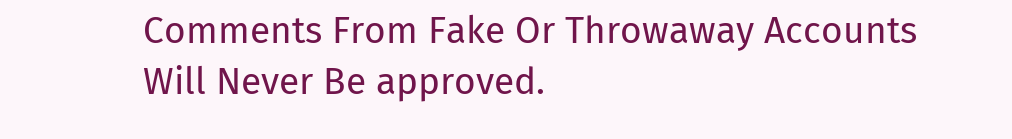Comments From Fake Or Throwaway Accounts Will Never Be approved.